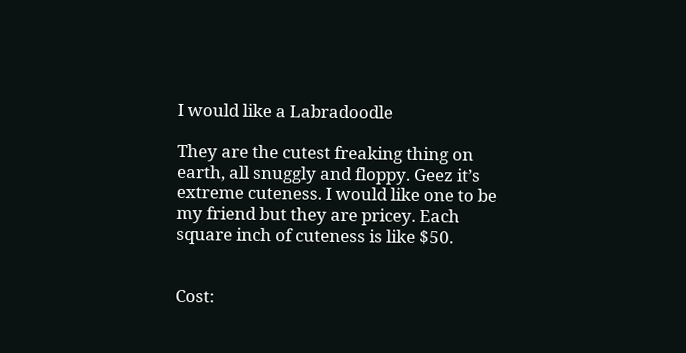I would like a Labradoodle

They are the cutest freaking thing on earth, all snuggly and floppy. Geez it’s extreme cuteness. I would like one to be my friend but they are pricey. Each square inch of cuteness is like $50.


Cost: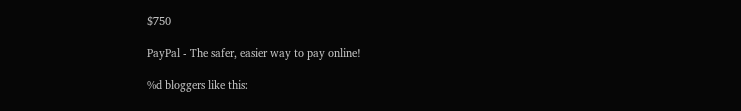$750

PayPal - The safer, easier way to pay online!

%d bloggers like this: